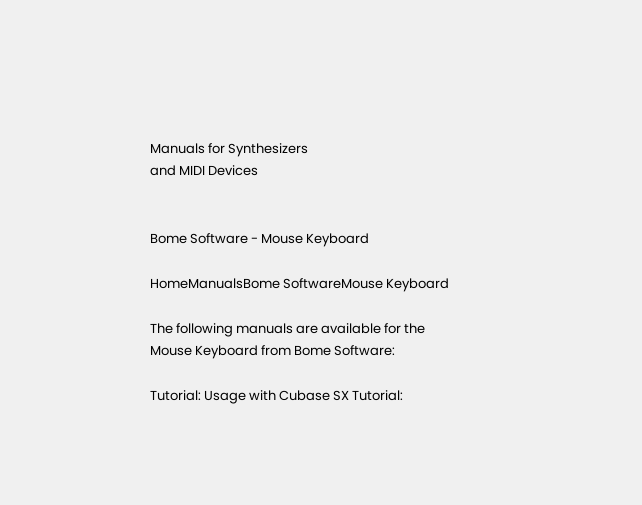Manuals for Synthesizers
and MIDI Devices


Bome Software - Mouse Keyboard

HomeManualsBome SoftwareMouse Keyboard

The following manuals are available for the Mouse Keyboard from Bome Software:

Tutorial: Usage with Cubase SX Tutorial: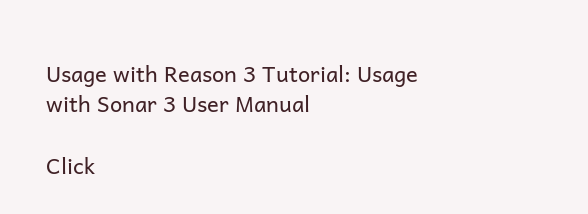Usage with Reason 3 Tutorial: Usage with Sonar 3 User Manual

Click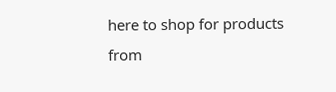here to shop for products from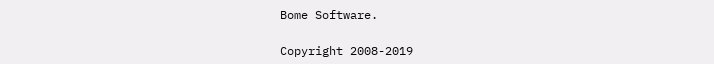Bome Software.

Copyright 2008-2019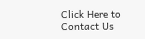Click Here to Contact Us